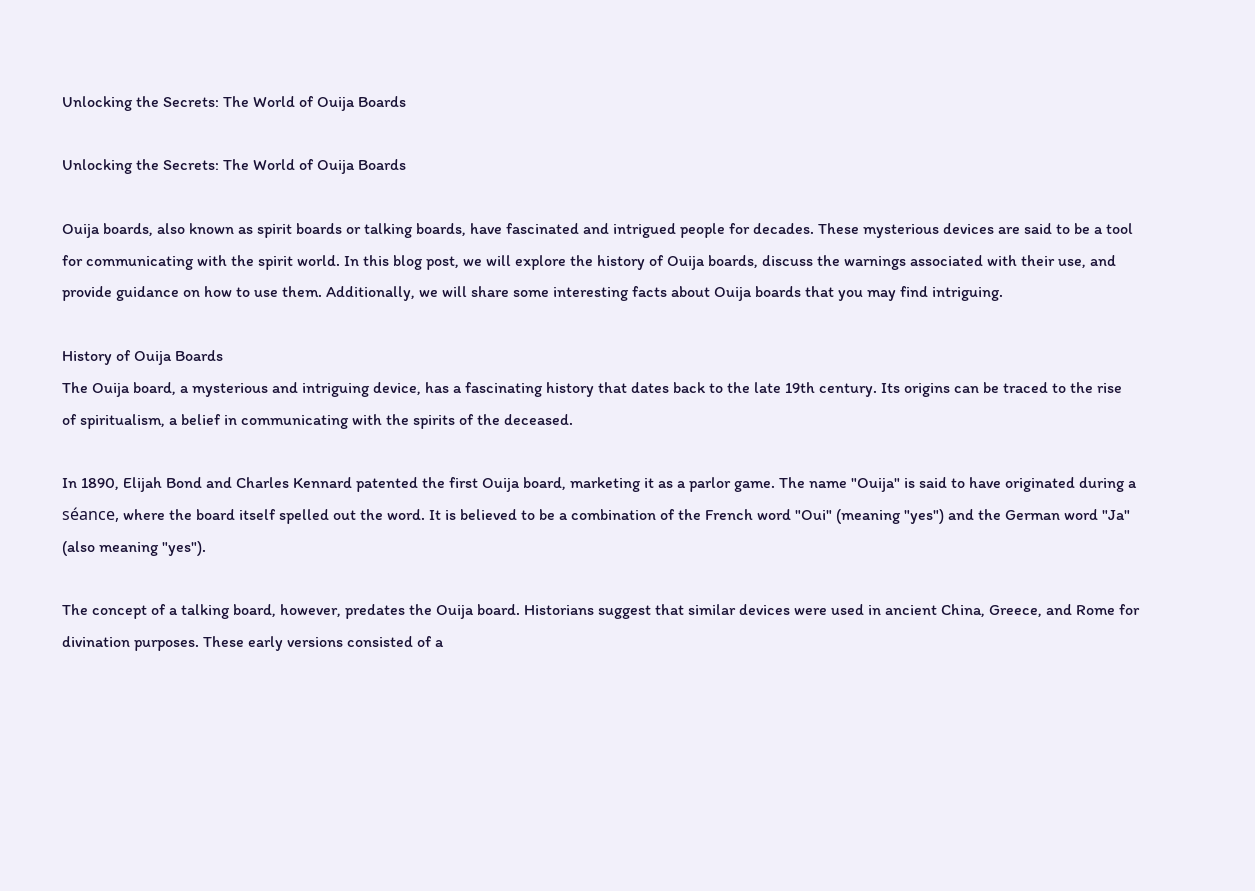Unlocking the Secrets: The World of Ouija Boards

Unlocking the Secrets: The World of Ouija Boards

Ouija boards, also known as spirit boards or talking boards, have fascinated and intrigued people for decades. These mysterious devices are said to be a tool for communicating with the spirit world. In this blog post, we will explore the history of Ouija boards, discuss the warnings associated with their use, and provide guidance on how to use them. Additionally, we will share some interesting facts about Ouija boards that you may find intriguing.

History of Ouija Boards
The Ouija board, a mysterious and intriguing device, has a fascinating history that dates back to the late 19th century. Its origins can be traced to the rise of spiritualism, a belief in communicating with the spirits of the deceased.

In 1890, Elijah Bond and Charles Kennard patented the first Ouija board, marketing it as a parlor game. The name "Ouija" is said to have originated during a séance, where the board itself spelled out the word. It is believed to be a combination of the French word "Oui" (meaning "yes") and the German word "Ja" (also meaning "yes").

The concept of a talking board, however, predates the Ouija board. Historians suggest that similar devices were used in ancient China, Greece, and Rome for divination purposes. These early versions consisted of a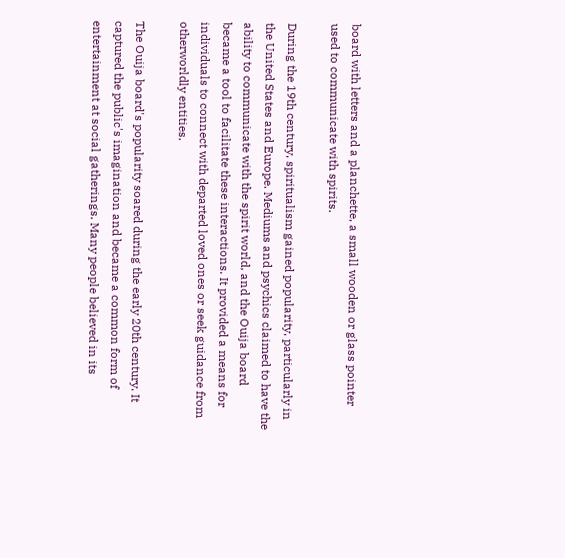board with letters and a planchette, a small wooden or glass pointer used to communicate with spirits.

During the 19th century, spiritualism gained popularity, particularly in the United States and Europe. Mediums and psychics claimed to have the ability to communicate with the spirit world, and the Ouija board became a tool to facilitate these interactions. It provided a means for individuals to connect with departed loved ones or seek guidance from otherworldly entities.

The Ouija board's popularity soared during the early 20th century. It captured the public's imagination and became a common form of entertainment at social gatherings. Many people believed in its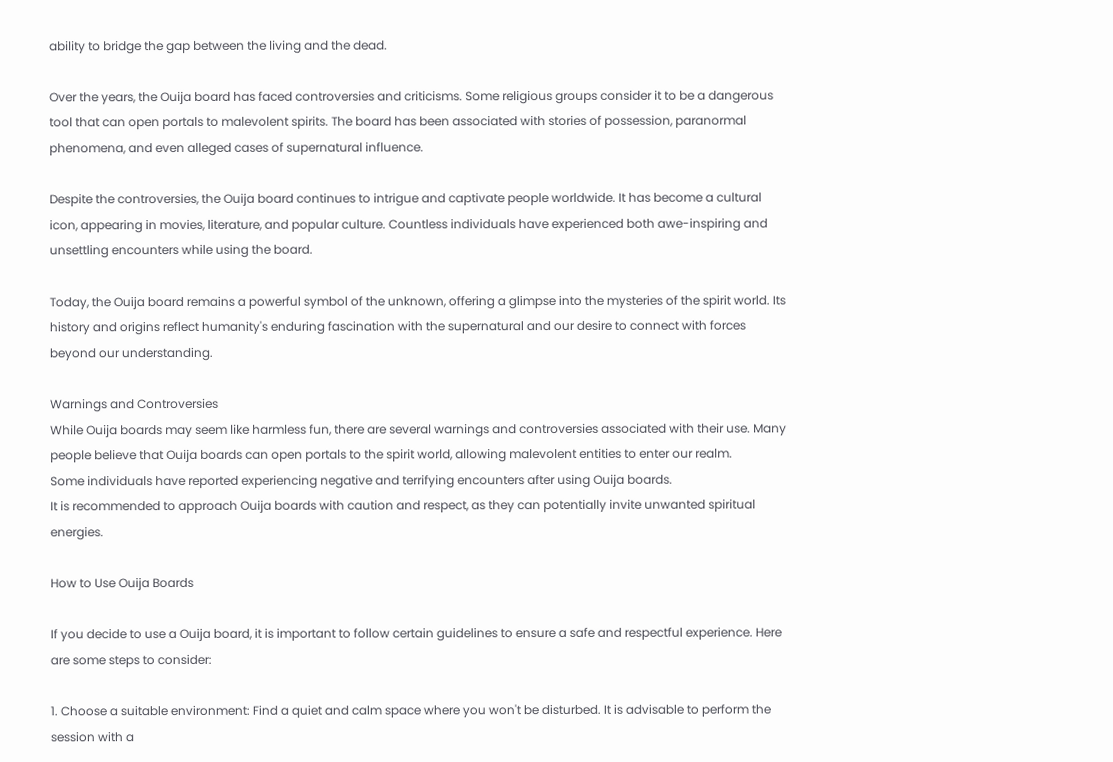ability to bridge the gap between the living and the dead.

Over the years, the Ouija board has faced controversies and criticisms. Some religious groups consider it to be a dangerous tool that can open portals to malevolent spirits. The board has been associated with stories of possession, paranormal phenomena, and even alleged cases of supernatural influence.

Despite the controversies, the Ouija board continues to intrigue and captivate people worldwide. It has become a cultural icon, appearing in movies, literature, and popular culture. Countless individuals have experienced both awe-inspiring and unsettling encounters while using the board.

Today, the Ouija board remains a powerful symbol of the unknown, offering a glimpse into the mysteries of the spirit world. Its history and origins reflect humanity's enduring fascination with the supernatural and our desire to connect with forces beyond our understanding.

Warnings and Controversies
While Ouija boards may seem like harmless fun, there are several warnings and controversies associated with their use. Many people believe that Ouija boards can open portals to the spirit world, allowing malevolent entities to enter our realm.
Some individuals have reported experiencing negative and terrifying encounters after using Ouija boards.
It is recommended to approach Ouija boards with caution and respect, as they can potentially invite unwanted spiritual energies.

How to Use Ouija Boards

If you decide to use a Ouija board, it is important to follow certain guidelines to ensure a safe and respectful experience. Here are some steps to consider:

1. Choose a suitable environment: Find a quiet and calm space where you won't be disturbed. It is advisable to perform the session with a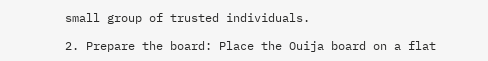small group of trusted individuals.

2. Prepare the board: Place the Ouija board on a flat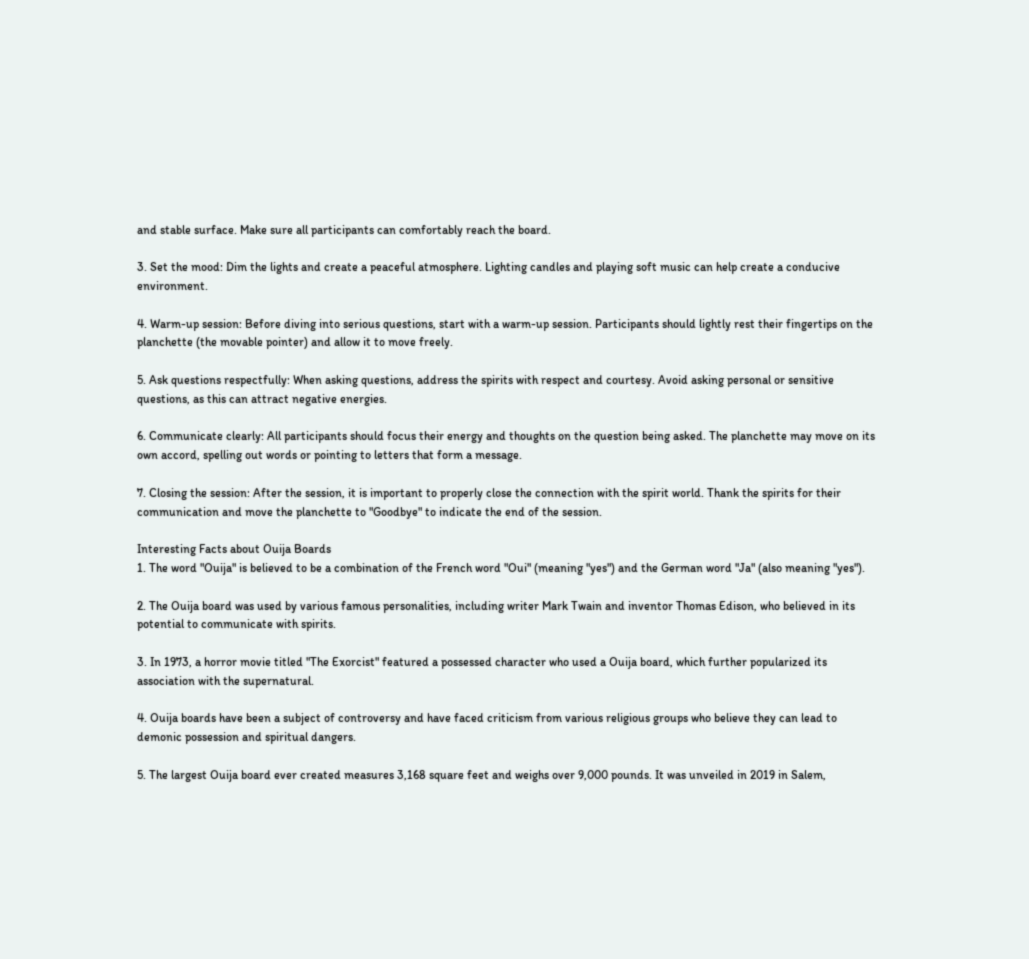and stable surface. Make sure all participants can comfortably reach the board.

3. Set the mood: Dim the lights and create a peaceful atmosphere. Lighting candles and playing soft music can help create a conducive environment.

4. Warm-up session: Before diving into serious questions, start with a warm-up session. Participants should lightly rest their fingertips on the planchette (the movable pointer) and allow it to move freely.

5. Ask questions respectfully: When asking questions, address the spirits with respect and courtesy. Avoid asking personal or sensitive questions, as this can attract negative energies.

6. Communicate clearly: All participants should focus their energy and thoughts on the question being asked. The planchette may move on its own accord, spelling out words or pointing to letters that form a message.

7. Closing the session: After the session, it is important to properly close the connection with the spirit world. Thank the spirits for their communication and move the planchette to "Goodbye" to indicate the end of the session.

Interesting Facts about Ouija Boards
1. The word "Ouija" is believed to be a combination of the French word "Oui" (meaning "yes") and the German word "Ja" (also meaning "yes").

2. The Ouija board was used by various famous personalities, including writer Mark Twain and inventor Thomas Edison, who believed in its potential to communicate with spirits.

3. In 1973, a horror movie titled "The Exorcist" featured a possessed character who used a Ouija board, which further popularized its association with the supernatural.

4. Ouija boards have been a subject of controversy and have faced criticism from various religious groups who believe they can lead to demonic possession and spiritual dangers.

5. The largest Ouija board ever created measures 3,168 square feet and weighs over 9,000 pounds. It was unveiled in 2019 in Salem,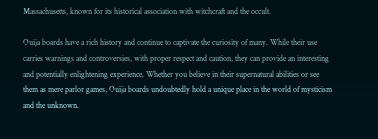Massachusetts, known for its historical association with witchcraft and the occult.

Ouija boards have a rich history and continue to captivate the curiosity of many. While their use carries warnings and controversies, with proper respect and caution, they can provide an interesting and potentially enlightening experience. Whether you believe in their supernatural abilities or see them as mere parlor games, Ouija boards undoubtedly hold a unique place in the world of mysticism and the unknown.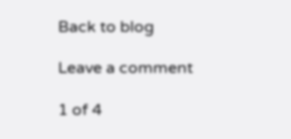Back to blog

Leave a comment

1 of 4